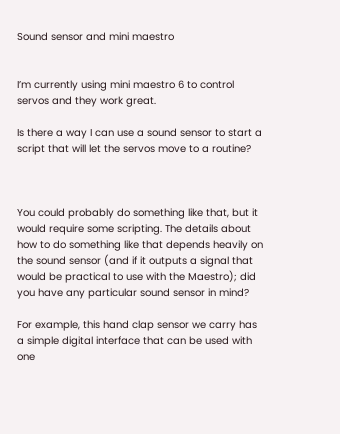Sound sensor and mini maestro


I’m currently using mini maestro 6 to control servos and they work great.

Is there a way I can use a sound sensor to start a script that will let the servos move to a routine?



You could probably do something like that, but it would require some scripting. The details about how to do something like that depends heavily on the sound sensor (and if it outputs a signal that would be practical to use with the Maestro); did you have any particular sound sensor in mind?

For example, this hand clap sensor we carry has a simple digital interface that can be used with one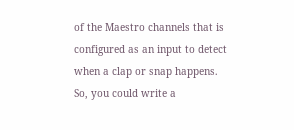of the Maestro channels that is configured as an input to detect when a clap or snap happens. So, you could write a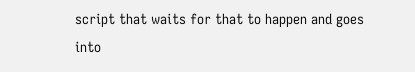script that waits for that to happen and goes into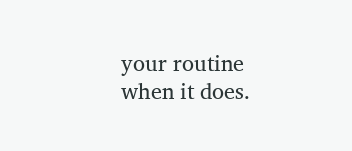your routine when it does.